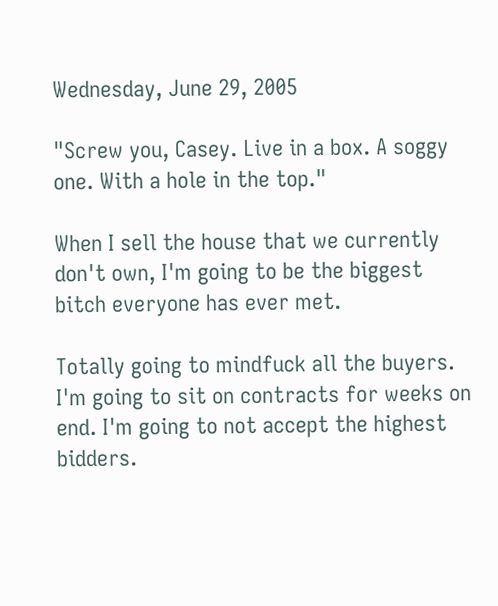Wednesday, June 29, 2005

"Screw you, Casey. Live in a box. A soggy one. With a hole in the top."

When I sell the house that we currently don't own, I'm going to be the biggest bitch everyone has ever met.

Totally going to mindfuck all the buyers. I'm going to sit on contracts for weeks on end. I'm going to not accept the highest bidders.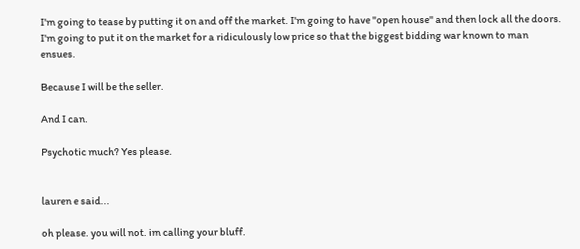I'm going to tease by putting it on and off the market. I'm going to have "open house" and then lock all the doors. I'm going to put it on the market for a ridiculously low price so that the biggest bidding war known to man ensues.

Because I will be the seller.

And I can.

Psychotic much? Yes please.


lauren e said...

oh please. you will not. im calling your bluff.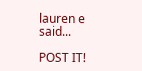lauren e said...

POST IT!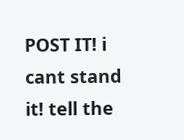POST IT! i cant stand it! tell the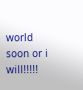world soon or i will!!!!!